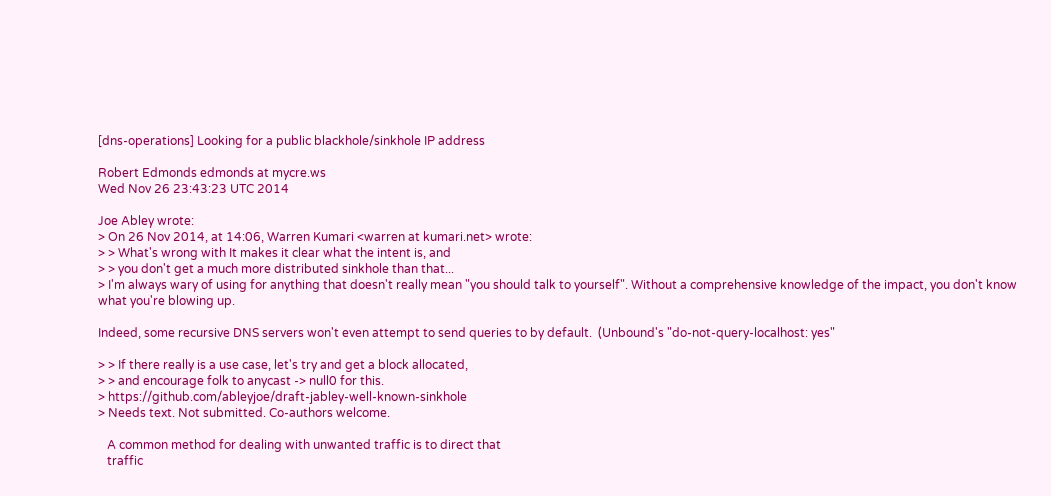[dns-operations] Looking for a public blackhole/sinkhole IP address

Robert Edmonds edmonds at mycre.ws
Wed Nov 26 23:43:23 UTC 2014

Joe Abley wrote:
> On 26 Nov 2014, at 14:06, Warren Kumari <warren at kumari.net> wrote:
> > What's wrong with It makes it clear what the intent is, and
> > you don't get a much more distributed sinkhole than that...
> I'm always wary of using for anything that doesn't really mean "you should talk to yourself". Without a comprehensive knowledge of the impact, you don't know what you're blowing up.

Indeed, some recursive DNS servers won't even attempt to send queries to by default.  (Unbound's "do-not-query-localhost: yes"

> > If there really is a use case, let's try and get a block allocated,
> > and encourage folk to anycast -> null0 for this.
> https://github.com/ableyjoe/draft-jabley-well-known-sinkhole
> Needs text. Not submitted. Co-authors welcome.

   A common method for dealing with unwanted traffic is to direct that
   traffic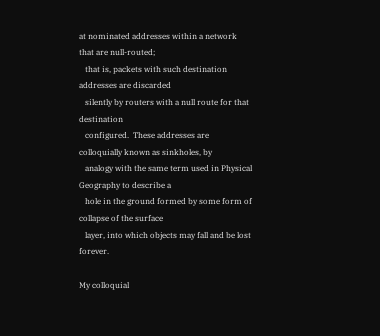at nominated addresses within a network that are null-routed;
   that is, packets with such destination addresses are discarded
   silently by routers with a null route for that destination
   configured.  These addresses are colloquially known as sinkholes, by
   analogy with the same term used in Physical Geography to describe a
   hole in the ground formed by some form of collapse of the surface
   layer, into which objects may fall and be lost forever.

My colloquial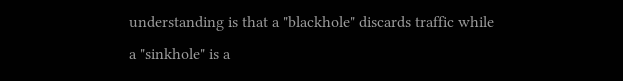understanding is that a "blackhole" discards traffic while
a "sinkhole" is a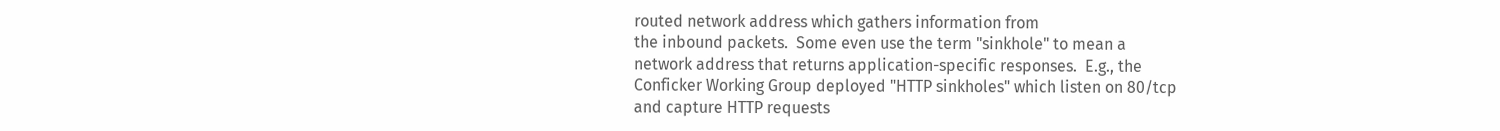routed network address which gathers information from
the inbound packets.  Some even use the term "sinkhole" to mean a
network address that returns application-specific responses.  E.g., the
Conficker Working Group deployed "HTTP sinkholes" which listen on 80/tcp
and capture HTTP requests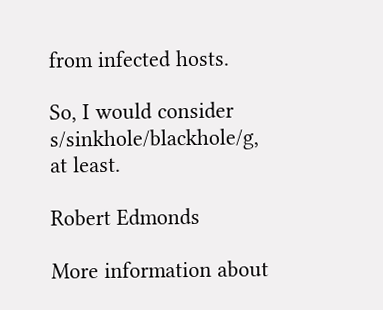from infected hosts.

So, I would consider s/sinkhole/blackhole/g, at least.

Robert Edmonds

More information about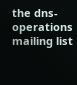the dns-operations mailing list